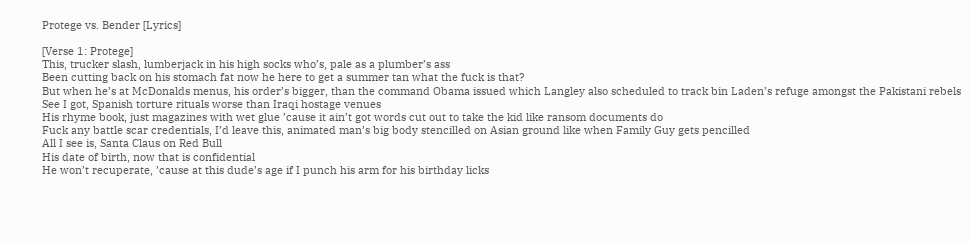Protege vs. Bender [Lyrics]

[Verse 1: Protege]
This, trucker slash, lumberjack in his high socks who’s, pale as a plumber’s ass
Been cutting back on his stomach fat now he here to get a summer tan what the fuck is that?
But when he’s at McDonalds menus, his order’s bigger, than the command Obama issued which Langley also scheduled to track bin Laden’s refuge amongst the Pakistani rebels
See I got, Spanish torture rituals worse than Iraqi hostage venues
His rhyme book, just magazines with wet glue ’cause it ain’t got words cut out to take the kid like ransom documents do
Fuck any battle scar credentials, I’d leave this, animated man’s big body stencilled on Asian ground like when Family Guy gets pencilled
All I see is, Santa Claus on Red Bull
His date of birth, now that is confidential
He won’t recuperate, ’cause at this dude’s age if I punch his arm for his birthday licks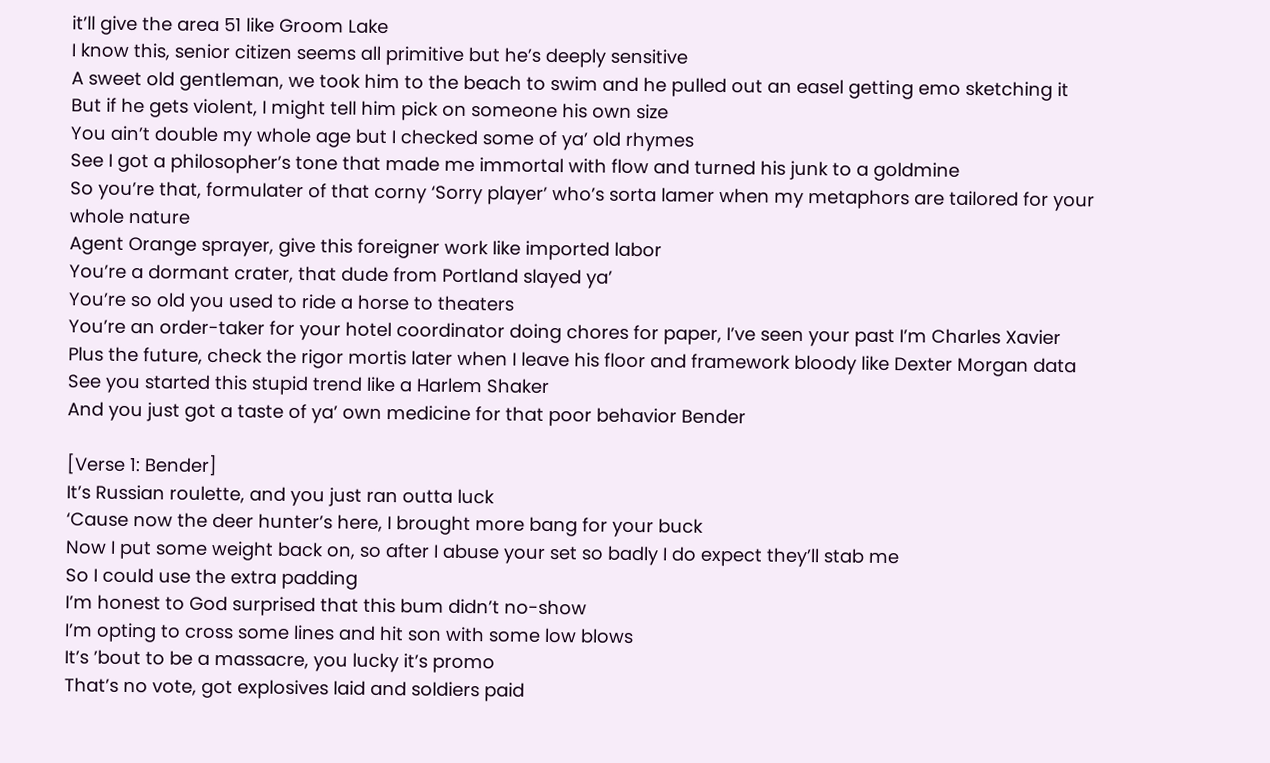it’ll give the area 51 like Groom Lake
I know this, senior citizen seems all primitive but he’s deeply sensitive
A sweet old gentleman, we took him to the beach to swim and he pulled out an easel getting emo sketching it
But if he gets violent, I might tell him pick on someone his own size
You ain’t double my whole age but I checked some of ya’ old rhymes
See I got a philosopher’s tone that made me immortal with flow and turned his junk to a goldmine
So you’re that, formulater of that corny ‘Sorry player’ who’s sorta lamer when my metaphors are tailored for your whole nature
Agent Orange sprayer, give this foreigner work like imported labor
You’re a dormant crater, that dude from Portland slayed ya’
You’re so old you used to ride a horse to theaters
You’re an order-taker for your hotel coordinator doing chores for paper, I’ve seen your past I’m Charles Xavier
Plus the future, check the rigor mortis later when I leave his floor and framework bloody like Dexter Morgan data
See you started this stupid trend like a Harlem Shaker
And you just got a taste of ya’ own medicine for that poor behavior Bender

[Verse 1: Bender]
It’s Russian roulette, and you just ran outta luck
‘Cause now the deer hunter’s here, I brought more bang for your buck
Now I put some weight back on, so after I abuse your set so badly I do expect they’ll stab me
So I could use the extra padding
I’m honest to God surprised that this bum didn’t no-show
I’m opting to cross some lines and hit son with some low blows
It’s ’bout to be a massacre, you lucky it’s promo
That’s no vote, got explosives laid and soldiers paid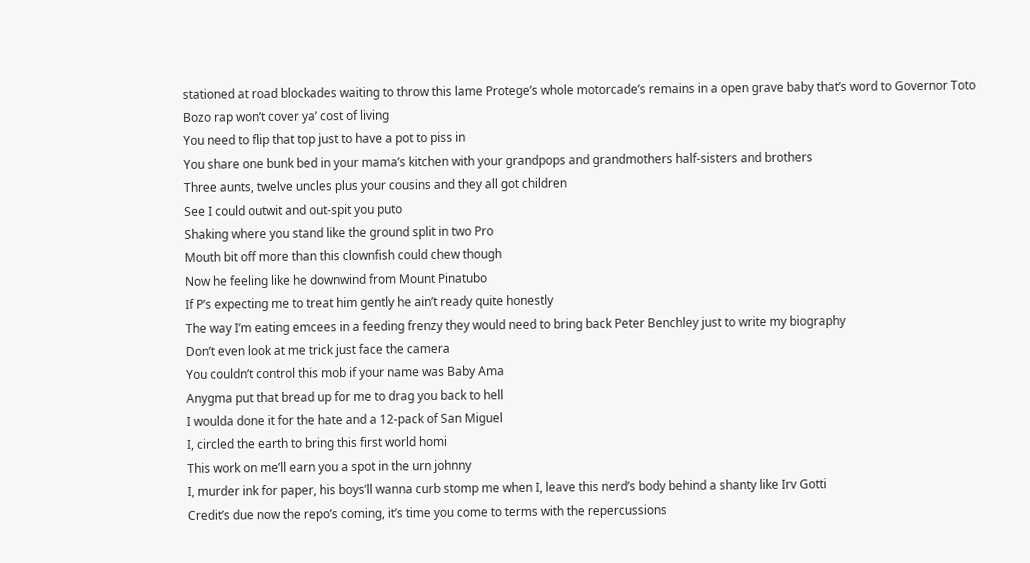stationed at road blockades waiting to throw this lame Protege’s whole motorcade’s remains in a open grave baby that’s word to Governor Toto
Bozo rap won’t cover ya’ cost of living
You need to flip that top just to have a pot to piss in
You share one bunk bed in your mama’s kitchen with your grandpops and grandmothers half-sisters and brothers
Three aunts, twelve uncles plus your cousins and they all got children
See I could outwit and out-spit you puto
Shaking where you stand like the ground split in two Pro
Mouth bit off more than this clownfish could chew though
Now he feeling like he downwind from Mount Pinatubo
If P’s expecting me to treat him gently he ain’t ready quite honestly
The way I’m eating emcees in a feeding frenzy they would need to bring back Peter Benchley just to write my biography
Don’t even look at me trick just face the camera
You couldn’t control this mob if your name was Baby Ama
Anygma put that bread up for me to drag you back to hell
I woulda done it for the hate and a 12-pack of San Miguel
I, circled the earth to bring this first world homi
This work on me’ll earn you a spot in the urn johnny
I, murder ink for paper, his boys’ll wanna curb stomp me when I, leave this nerd’s body behind a shanty like Irv Gotti
Credit’s due now the repo’s coming, it’s time you come to terms with the repercussions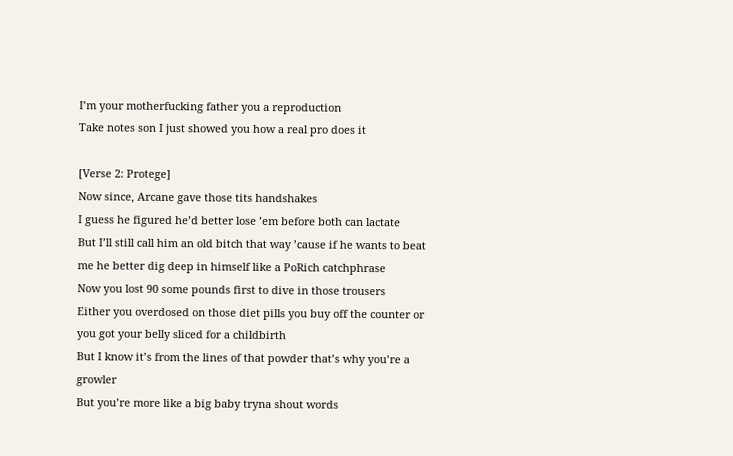I’m your motherfucking father you a reproduction
Take notes son I just showed you how a real pro does it

[Verse 2: Protege]
Now since, Arcane gave those tits handshakes
I guess he figured he’d better lose ’em before both can lactate
But I’ll still call him an old bitch that way ’cause if he wants to beat me he better dig deep in himself like a PoRich catchphrase
Now you lost 90 some pounds first to dive in those trousers
Either you overdosed on those diet pills you buy off the counter or you got your belly sliced for a childbirth
But I know it’s from the lines of that powder that’s why you’re a growler
But you’re more like a big baby tryna shout words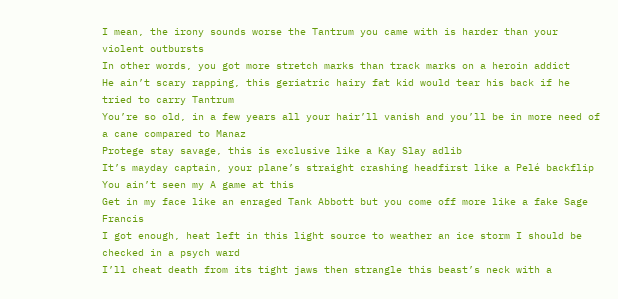I mean, the irony sounds worse the Tantrum you came with is harder than your violent outbursts
In other words, you got more stretch marks than track marks on a heroin addict
He ain’t scary rapping, this geriatric hairy fat kid would tear his back if he tried to carry Tantrum
You’re so old, in a few years all your hair’ll vanish and you’ll be in more need of a cane compared to Manaz
Protege stay savage, this is exclusive like a Kay Slay adlib
It’s mayday captain, your plane’s straight crashing headfirst like a Pelé backflip
You ain’t seen my A game at this
Get in my face like an enraged Tank Abbott but you come off more like a fake Sage Francis
I got enough, heat left in this light source to weather an ice storm I should be checked in a psych ward
I’ll cheat death from its tight jaws then strangle this beast’s neck with a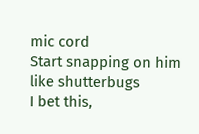mic cord
Start snapping on him like shutterbugs
I bet this,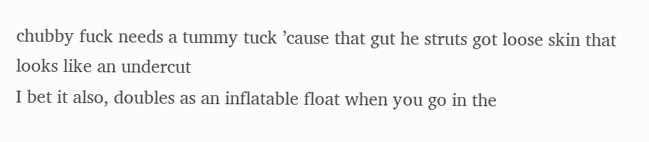chubby fuck needs a tummy tuck ’cause that gut he struts got loose skin that looks like an undercut
I bet it also, doubles as an inflatable float when you go in the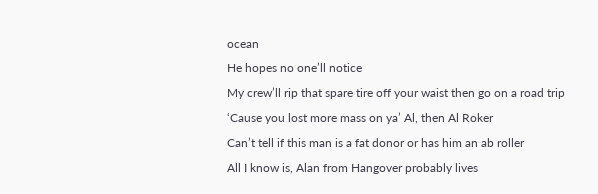ocean
He hopes no one’ll notice
My crew’ll rip that spare tire off your waist then go on a road trip
‘Cause you lost more mass on ya’ Al, then Al Roker
Can’t tell if this man is a fat donor or has him an ab roller
All I know is, Alan from Hangover probably lives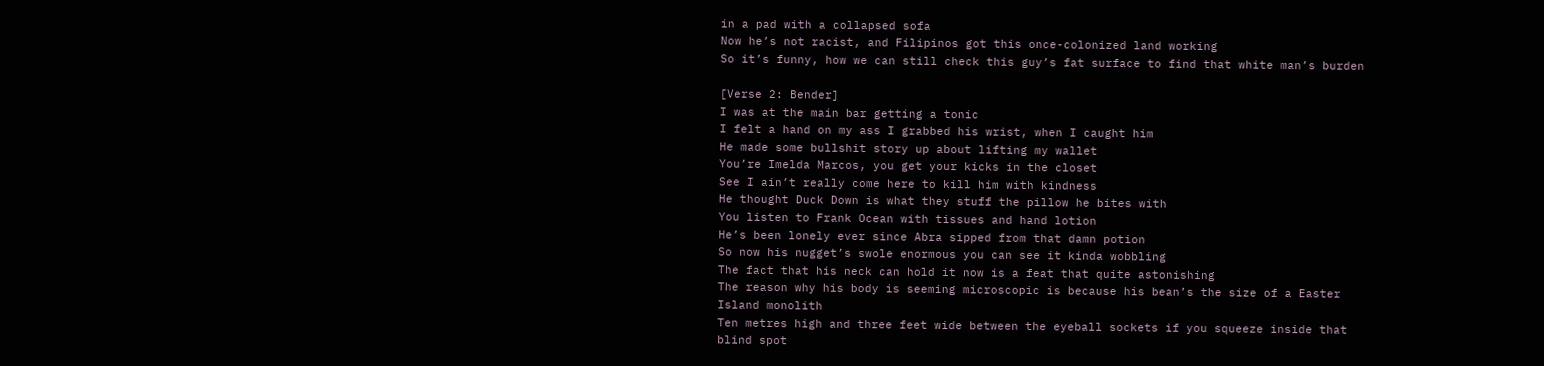in a pad with a collapsed sofa
Now he’s not racist, and Filipinos got this once-colonized land working
So it’s funny, how we can still check this guy’s fat surface to find that white man’s burden

[Verse 2: Bender]
I was at the main bar getting a tonic
I felt a hand on my ass I grabbed his wrist, when I caught him
He made some bullshit story up about lifting my wallet
You’re Imelda Marcos, you get your kicks in the closet
See I ain’t really come here to kill him with kindness
He thought Duck Down is what they stuff the pillow he bites with
You listen to Frank Ocean with tissues and hand lotion
He’s been lonely ever since Abra sipped from that damn potion
So now his nugget’s swole enormous you can see it kinda wobbling
The fact that his neck can hold it now is a feat that quite astonishing
The reason why his body is seeming microscopic is because his bean’s the size of a Easter Island monolith
Ten metres high and three feet wide between the eyeball sockets if you squeeze inside that blind spot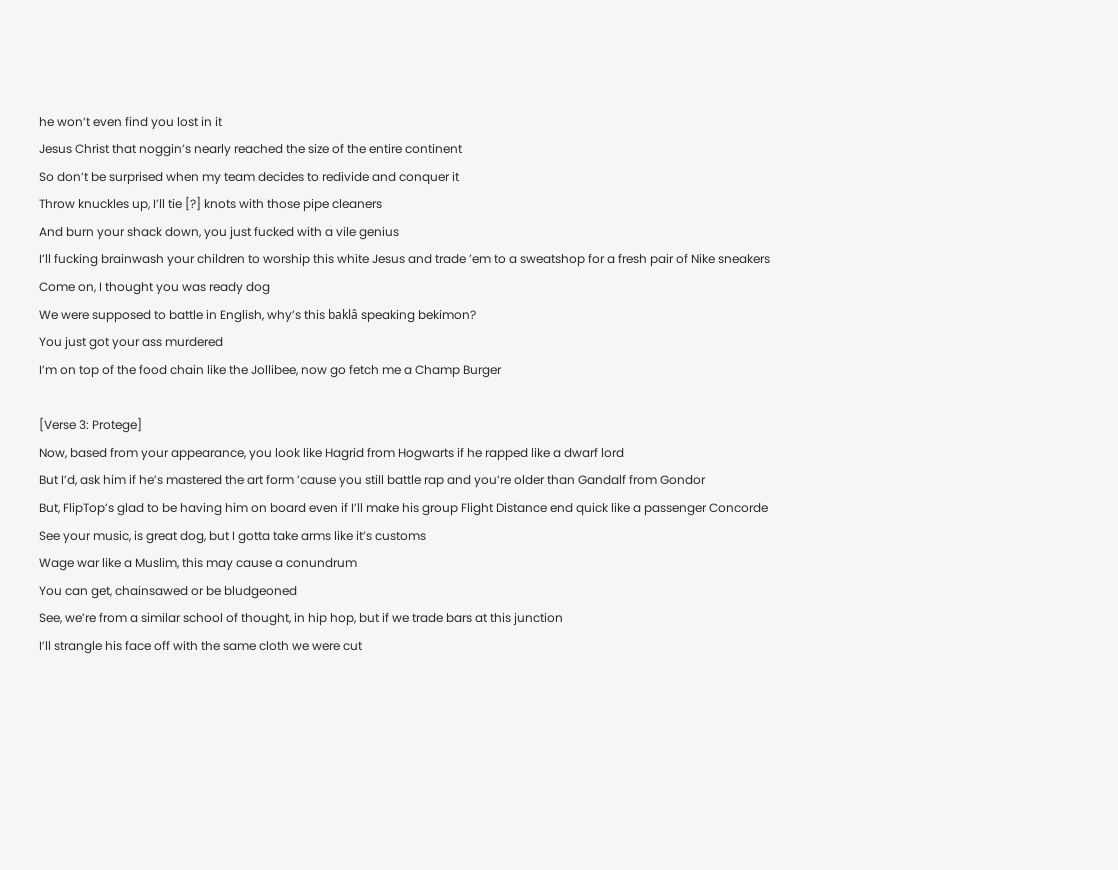he won’t even find you lost in it
Jesus Christ that noggin’s nearly reached the size of the entire continent
So don’t be surprised when my team decides to redivide and conquer it
Throw knuckles up, I’ll tie [?] knots with those pipe cleaners
And burn your shack down, you just fucked with a vile genius
I’ll fucking brainwash your children to worship this white Jesus and trade ’em to a sweatshop for a fresh pair of Nike sneakers
Come on, I thought you was ready dog
We were supposed to battle in English, why’s this baklâ speaking bekimon?
You just got your ass murdered
I’m on top of the food chain like the Jollibee, now go fetch me a Champ Burger

[Verse 3: Protege]
Now, based from your appearance, you look like Hagrid from Hogwarts if he rapped like a dwarf lord
But I’d, ask him if he’s mastered the art form ’cause you still battle rap and you’re older than Gandalf from Gondor
But, FlipTop’s glad to be having him on board even if I’ll make his group Flight Distance end quick like a passenger Concorde
See your music, is great dog, but I gotta take arms like it’s customs
Wage war like a Muslim, this may cause a conundrum
You can get, chainsawed or be bludgeoned
See, we’re from a similar school of thought, in hip hop, but if we trade bars at this junction
I’ll strangle his face off with the same cloth we were cut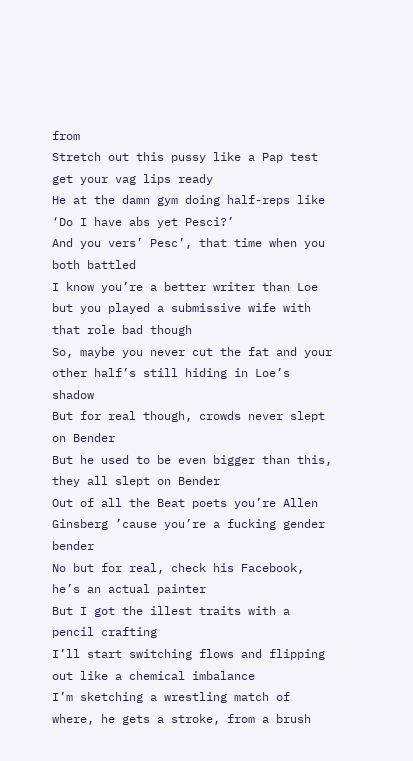from
Stretch out this pussy like a Pap test get your vag lips ready
He at the damn gym doing half-reps like ‘Do I have abs yet Pesci?’
And you vers’ Pesc’, that time when you both battled
I know you’re a better writer than Loe but you played a submissive wife with that role bad though
So, maybe you never cut the fat and your other half’s still hiding in Loe’s shadow
But for real though, crowds never slept on Bender
But he used to be even bigger than this, they all slept on Bender
Out of all the Beat poets you’re Allen Ginsberg ’cause you’re a fucking gender bender
No but for real, check his Facebook, he’s an actual painter
But I got the illest traits with a pencil crafting
I’ll start switching flows and flipping out like a chemical imbalance
I’m sketching a wrestling match of where, he gets a stroke, from a brush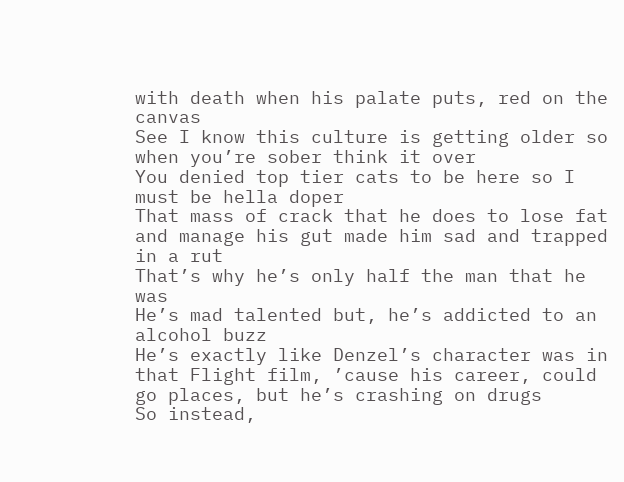with death when his palate puts, red on the canvas
See I know this culture is getting older so when you’re sober think it over
You denied top tier cats to be here so I must be hella doper
That mass of crack that he does to lose fat and manage his gut made him sad and trapped in a rut
That’s why he’s only half the man that he was
He’s mad talented but, he’s addicted to an alcohol buzz
He’s exactly like Denzel’s character was in that Flight film, ’cause his career, could go places, but he’s crashing on drugs
So instead,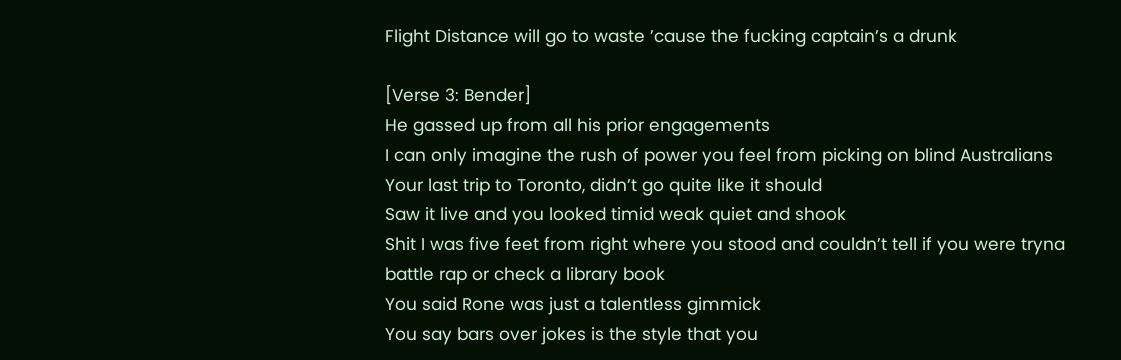Flight Distance will go to waste ’cause the fucking captain’s a drunk

[Verse 3: Bender]
He gassed up from all his prior engagements
I can only imagine the rush of power you feel from picking on blind Australians
Your last trip to Toronto, didn’t go quite like it should
Saw it live and you looked timid weak quiet and shook
Shit I was five feet from right where you stood and couldn’t tell if you were tryna battle rap or check a library book
You said Rone was just a talentless gimmick
You say bars over jokes is the style that you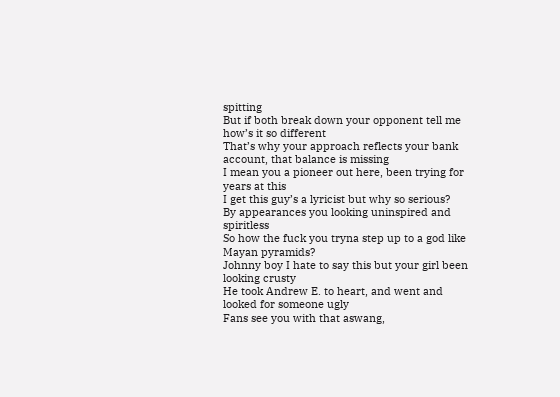spitting
But if both break down your opponent tell me how’s it so different
That’s why your approach reflects your bank account, that balance is missing
I mean you a pioneer out here, been trying for years at this
I get this guy’s a lyricist but why so serious?
By appearances you looking uninspired and spiritless
So how the fuck you tryna step up to a god like Mayan pyramids?
Johnny boy I hate to say this but your girl been looking crusty
He took Andrew E. to heart, and went and looked for someone ugly
Fans see you with that aswang,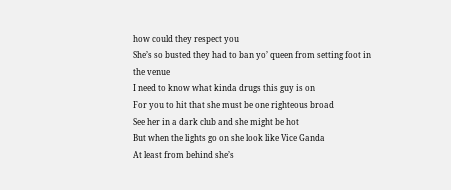how could they respect you
She’s so busted they had to ban yo’ queen from setting foot in the venue
I need to know what kinda drugs this guy is on
For you to hit that she must be one righteous broad
See her in a dark club and she might be hot
But when the lights go on she look like Vice Ganda
At least from behind she’s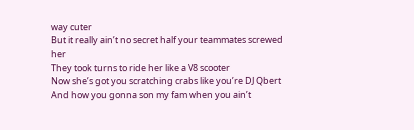way cuter
But it really ain’t no secret half your teammates screwed her
They took turns to ride her like a V8 scooter
Now she’s got you scratching crabs like you’re DJ Qbert
And how you gonna son my fam when you ain’t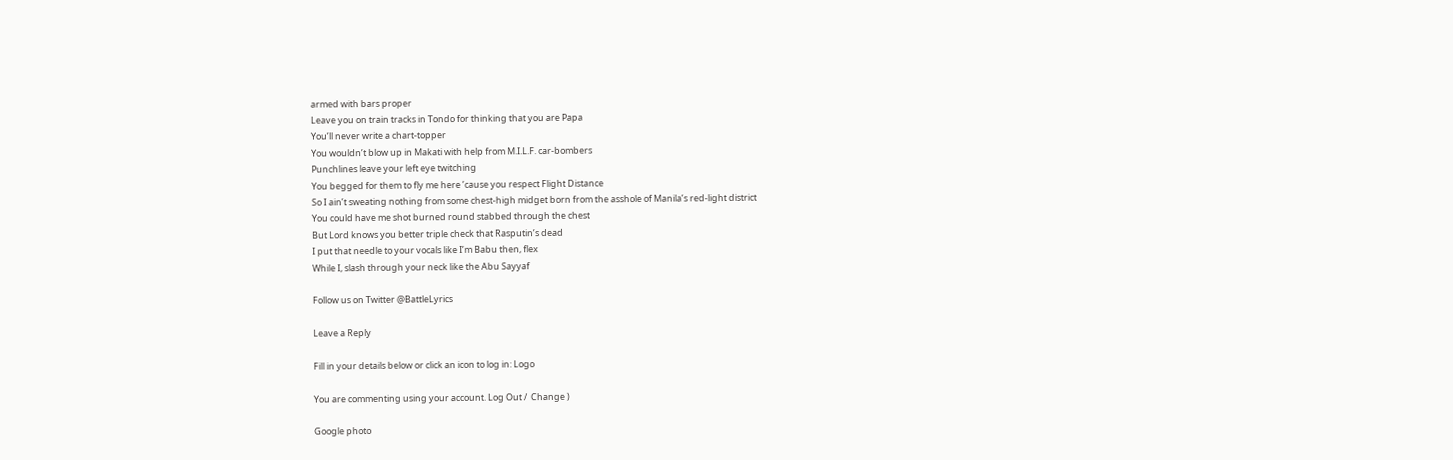armed with bars proper
Leave you on train tracks in Tondo for thinking that you are Papa
You’ll never write a chart-topper
You wouldn’t blow up in Makati with help from M.I.L.F. car-bombers
Punchlines leave your left eye twitching
You begged for them to fly me here ’cause you respect Flight Distance
So I ain’t sweating nothing from some chest-high midget born from the asshole of Manila’s red-light district
You could have me shot burned round stabbed through the chest
But Lord knows you better triple check that Rasputin’s dead
I put that needle to your vocals like I’m Babu then, flex
While I, slash through your neck like the Abu Sayyaf

Follow us on Twitter @BattleLyrics

Leave a Reply

Fill in your details below or click an icon to log in: Logo

You are commenting using your account. Log Out /  Change )

Google photo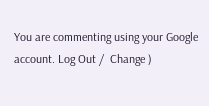You are commenting using your Google account. Log Out /  Change )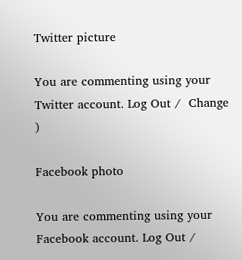Twitter picture

You are commenting using your Twitter account. Log Out /  Change )

Facebook photo

You are commenting using your Facebook account. Log Out /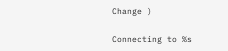Change )

Connecting to %s